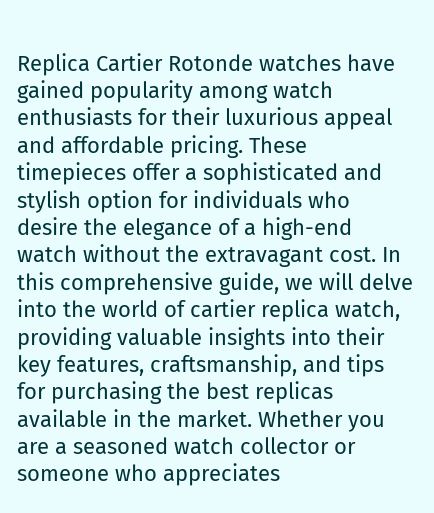Replica Cartier Rotonde watches have gained popularity among watch enthusiasts for their luxurious appeal and affordable pricing. These timepieces offer a sophisticated and stylish option for individuals who desire the elegance of a high-end watch without the extravagant cost. In this comprehensive guide, we will delve into the world of cartier replica watch, providing valuable insights into their key features, craftsmanship, and tips for purchasing the best replicas available in the market. Whether you are a seasoned watch collector or someone who appreciates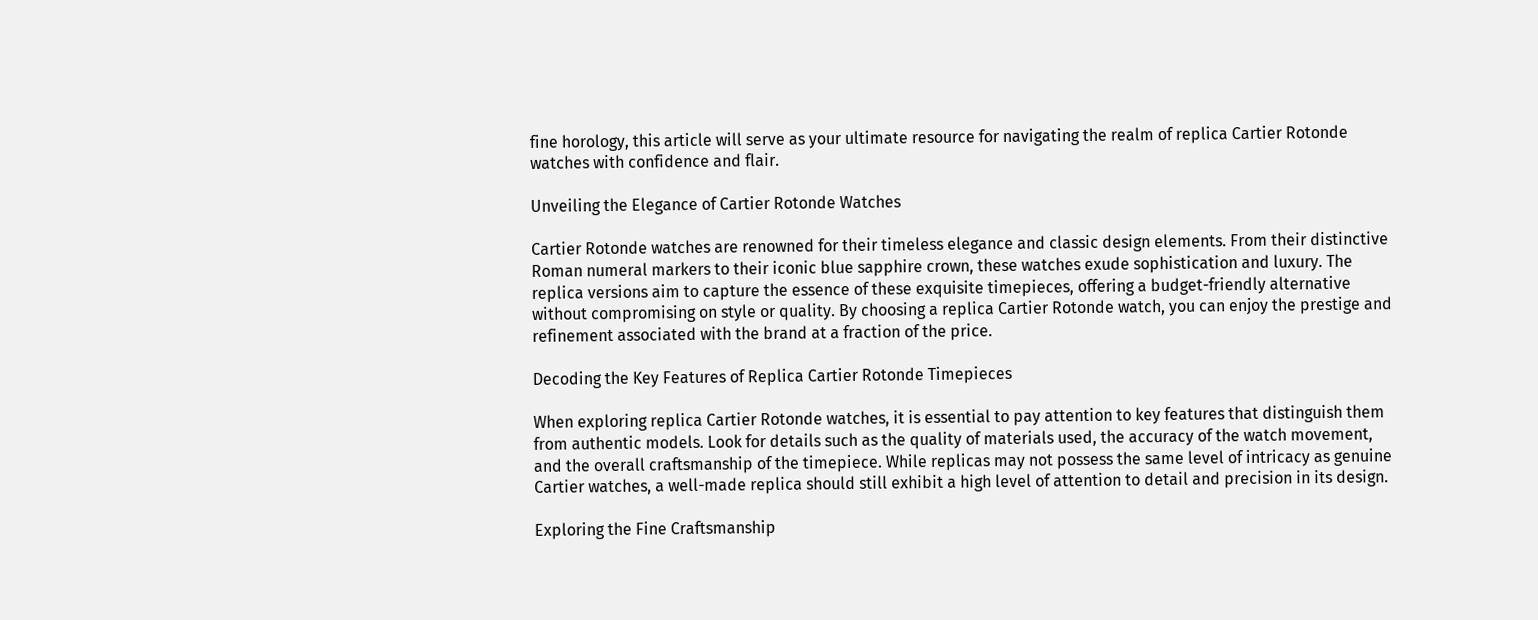fine horology, this article will serve as your ultimate resource for navigating the realm of replica Cartier Rotonde watches with confidence and flair.

Unveiling the Elegance of Cartier Rotonde Watches

Cartier Rotonde watches are renowned for their timeless elegance and classic design elements. From their distinctive Roman numeral markers to their iconic blue sapphire crown, these watches exude sophistication and luxury. The replica versions aim to capture the essence of these exquisite timepieces, offering a budget-friendly alternative without compromising on style or quality. By choosing a replica Cartier Rotonde watch, you can enjoy the prestige and refinement associated with the brand at a fraction of the price.

Decoding the Key Features of Replica Cartier Rotonde Timepieces

When exploring replica Cartier Rotonde watches, it is essential to pay attention to key features that distinguish them from authentic models. Look for details such as the quality of materials used, the accuracy of the watch movement, and the overall craftsmanship of the timepiece. While replicas may not possess the same level of intricacy as genuine Cartier watches, a well-made replica should still exhibit a high level of attention to detail and precision in its design.

Exploring the Fine Craftsmanship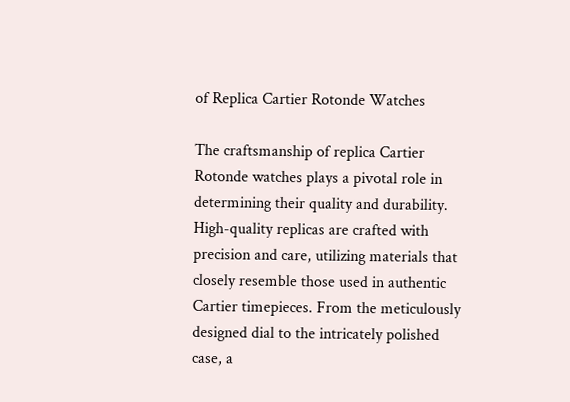of Replica Cartier Rotonde Watches

The craftsmanship of replica Cartier Rotonde watches plays a pivotal role in determining their quality and durability. High-quality replicas are crafted with precision and care, utilizing materials that closely resemble those used in authentic Cartier timepieces. From the meticulously designed dial to the intricately polished case, a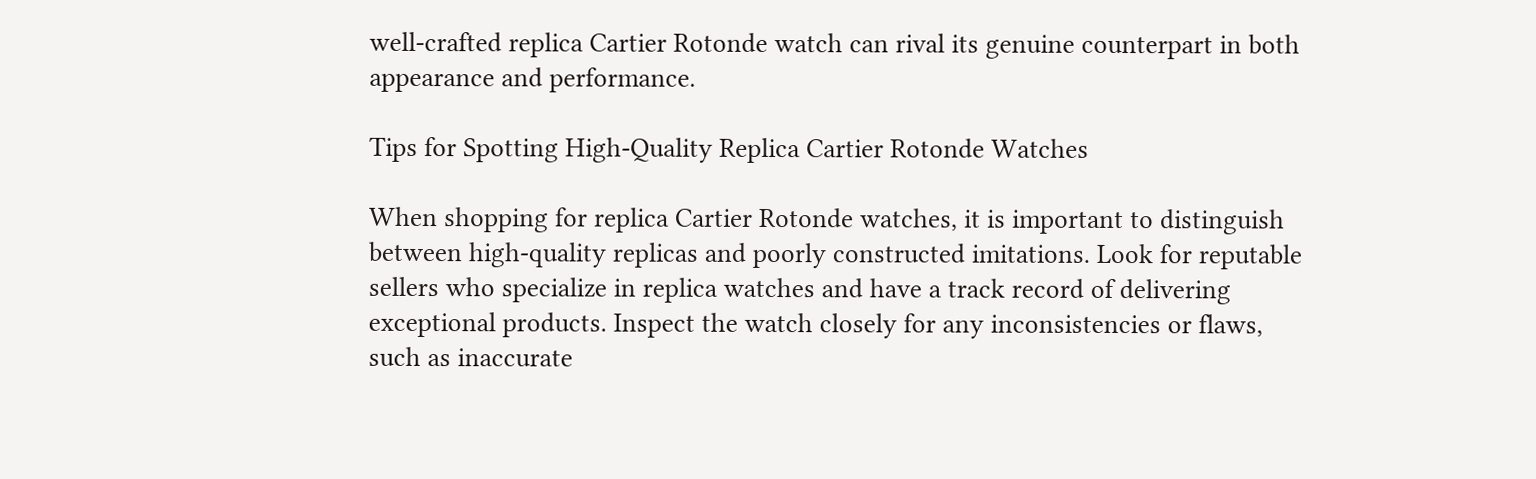well-crafted replica Cartier Rotonde watch can rival its genuine counterpart in both appearance and performance.

Tips for Spotting High-Quality Replica Cartier Rotonde Watches

When shopping for replica Cartier Rotonde watches, it is important to distinguish between high-quality replicas and poorly constructed imitations. Look for reputable sellers who specialize in replica watches and have a track record of delivering exceptional products. Inspect the watch closely for any inconsistencies or flaws, such as inaccurate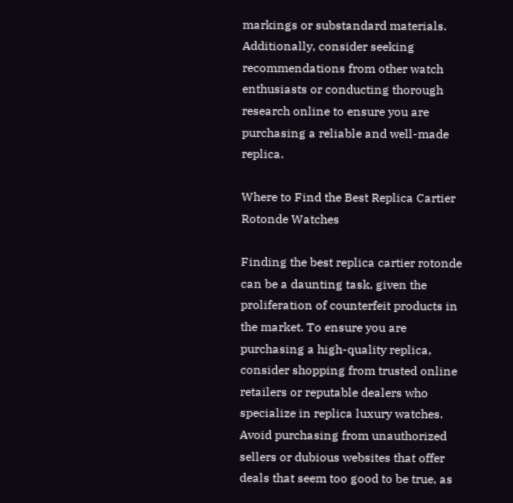markings or substandard materials. Additionally, consider seeking recommendations from other watch enthusiasts or conducting thorough research online to ensure you are purchasing a reliable and well-made replica.

Where to Find the Best Replica Cartier Rotonde Watches

Finding the best replica cartier rotonde can be a daunting task, given the proliferation of counterfeit products in the market. To ensure you are purchasing a high-quality replica, consider shopping from trusted online retailers or reputable dealers who specialize in replica luxury watches. Avoid purchasing from unauthorized sellers or dubious websites that offer deals that seem too good to be true, as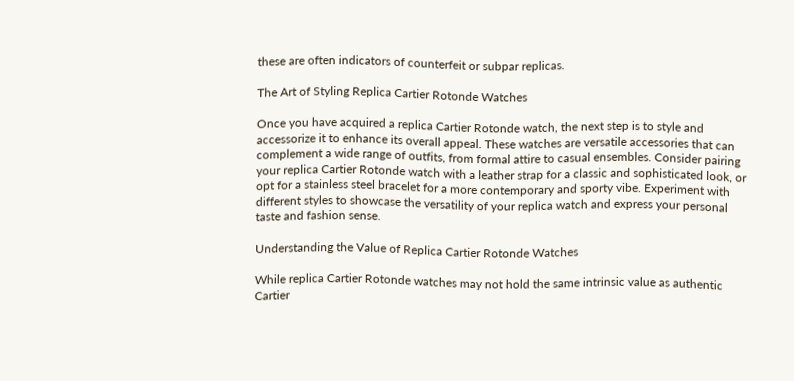these are often indicators of counterfeit or subpar replicas.

The Art of Styling Replica Cartier Rotonde Watches

Once you have acquired a replica Cartier Rotonde watch, the next step is to style and accessorize it to enhance its overall appeal. These watches are versatile accessories that can complement a wide range of outfits, from formal attire to casual ensembles. Consider pairing your replica Cartier Rotonde watch with a leather strap for a classic and sophisticated look, or opt for a stainless steel bracelet for a more contemporary and sporty vibe. Experiment with different styles to showcase the versatility of your replica watch and express your personal taste and fashion sense.

Understanding the Value of Replica Cartier Rotonde Watches

While replica Cartier Rotonde watches may not hold the same intrinsic value as authentic Cartier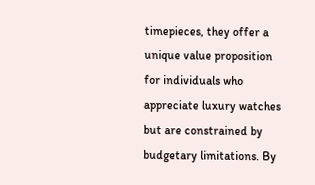timepieces, they offer a unique value proposition for individuals who appreciate luxury watches but are constrained by budgetary limitations. By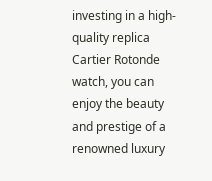investing in a high-quality replica Cartier Rotonde watch, you can enjoy the beauty and prestige of a renowned luxury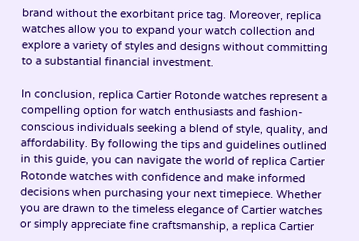brand without the exorbitant price tag. Moreover, replica watches allow you to expand your watch collection and explore a variety of styles and designs without committing to a substantial financial investment.

In conclusion, replica Cartier Rotonde watches represent a compelling option for watch enthusiasts and fashion-conscious individuals seeking a blend of style, quality, and affordability. By following the tips and guidelines outlined in this guide, you can navigate the world of replica Cartier Rotonde watches with confidence and make informed decisions when purchasing your next timepiece. Whether you are drawn to the timeless elegance of Cartier watches or simply appreciate fine craftsmanship, a replica Cartier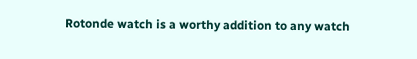Rotonde watch is a worthy addition to any watch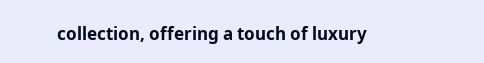collection, offering a touch of luxury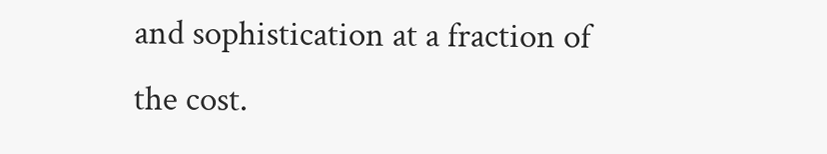and sophistication at a fraction of the cost.